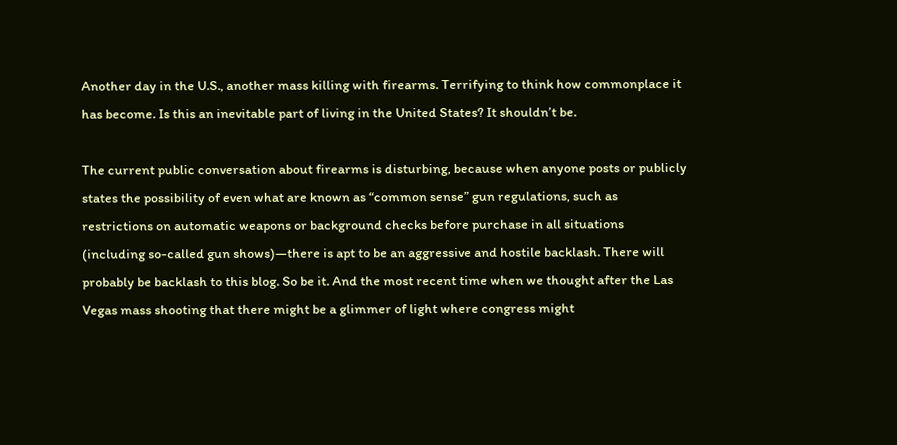Another day in the U.S., another mass killing with firearms. Terrifying to think how commonplace it has become. Is this an inevitable part of living in the United States? It shouldn’t be.

The current public conversation about firearms is disturbing, because when anyone posts or publicly states the possibility of even what are known as “common sense” gun regulations, such as restrictions on automatic weapons or background checks before purchase in all situations (including so-called gun shows)—there is apt to be an aggressive and hostile backlash. There will probably be backlash to this blog. So be it. And the most recent time when we thought after the Las Vegas mass shooting that there might be a glimmer of light where congress might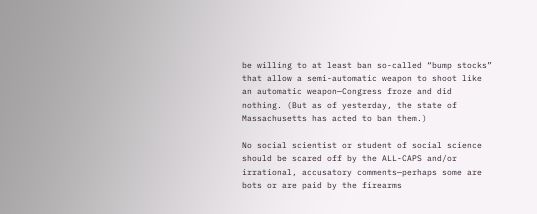be willing to at least ban so-called “bump stocks” that allow a semi-automatic weapon to shoot like an automatic weapon—Congress froze and did nothing. (But as of yesterday, the state of Massachusetts has acted to ban them.)

No social scientist or student of social science should be scared off by the ALL-CAPS and/or irrational, accusatory comments—perhaps some are bots or are paid by the firearms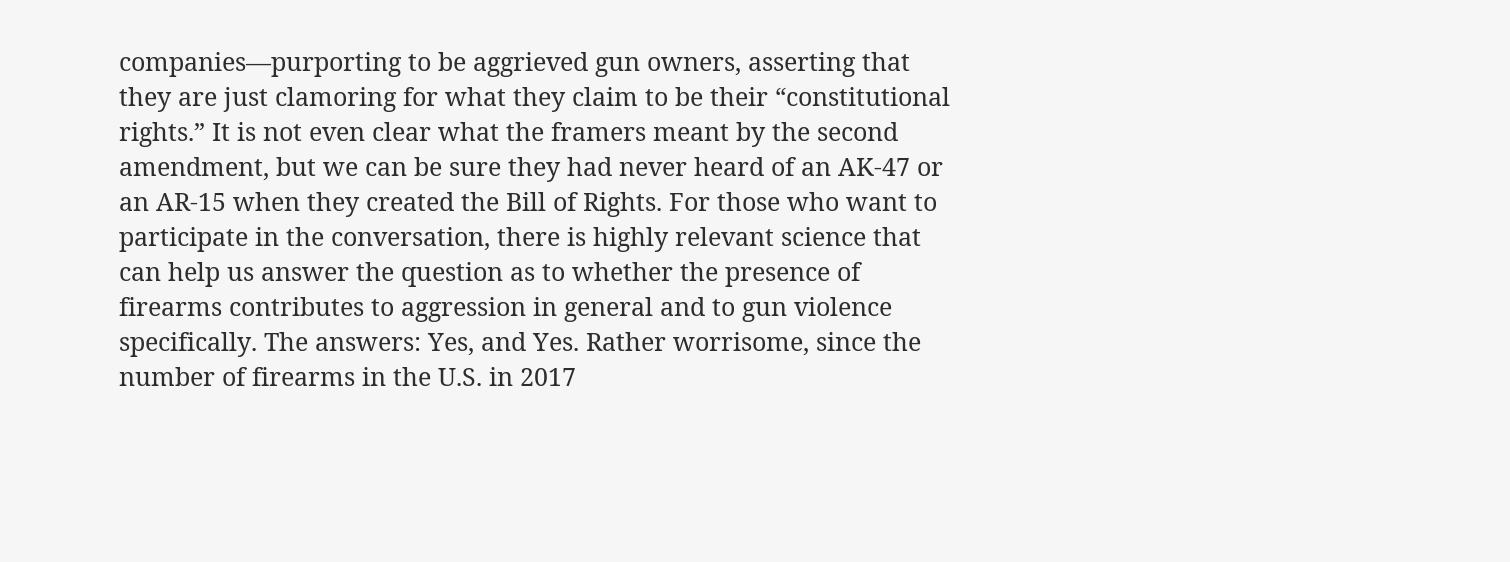companies—purporting to be aggrieved gun owners, asserting that they are just clamoring for what they claim to be their “constitutional rights.” It is not even clear what the framers meant by the second amendment, but we can be sure they had never heard of an AK-47 or an AR-15 when they created the Bill of Rights. For those who want to participate in the conversation, there is highly relevant science that can help us answer the question as to whether the presence of firearms contributes to aggression in general and to gun violence specifically. The answers: Yes, and Yes. Rather worrisome, since the number of firearms in the U.S. in 2017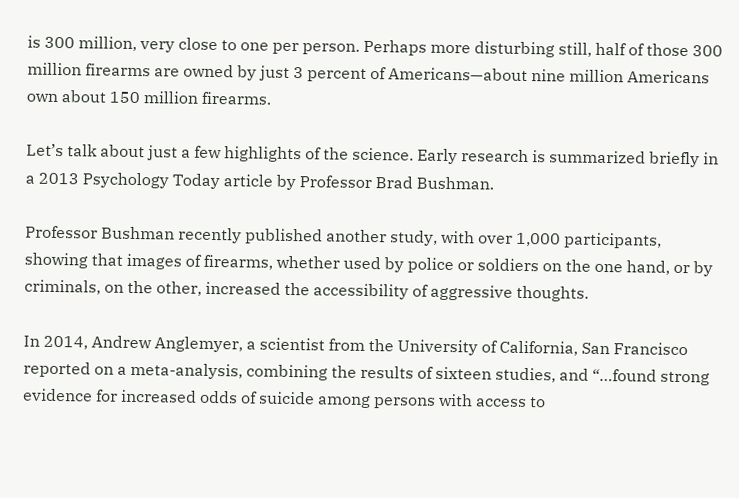is 300 million, very close to one per person. Perhaps more disturbing still, half of those 300 million firearms are owned by just 3 percent of Americans—about nine million Americans own about 150 million firearms.

Let’s talk about just a few highlights of the science. Early research is summarized briefly in a 2013 Psychology Today article by Professor Brad Bushman.

Professor Bushman recently published another study, with over 1,000 participants, showing that images of firearms, whether used by police or soldiers on the one hand, or by criminals, on the other, increased the accessibility of aggressive thoughts.

In 2014, Andrew Anglemyer, a scientist from the University of California, San Francisco reported on a meta-analysis, combining the results of sixteen studies, and “…found strong evidence for increased odds of suicide among persons with access to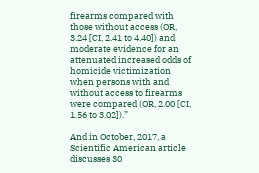firearms compared with those without access (OR, 3.24 [CI, 2.41 to 4.40]) and moderate evidence for an attenuated increased odds of homicide victimization when persons with and without access to firearms were compared (OR, 2.00 [CI, 1.56 to 3.02]).”

And in October, 2017, a Scientific American article discusses 30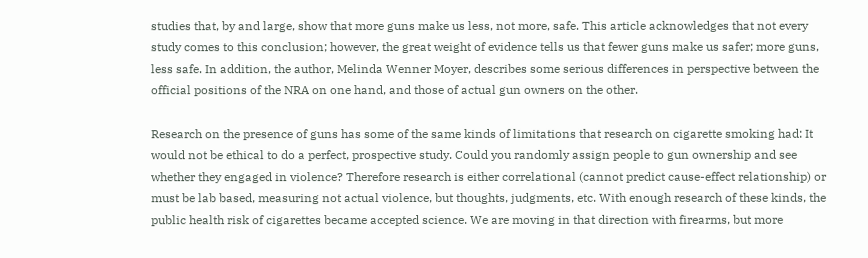studies that, by and large, show that more guns make us less, not more, safe. This article acknowledges that not every study comes to this conclusion; however, the great weight of evidence tells us that fewer guns make us safer; more guns, less safe. In addition, the author, Melinda Wenner Moyer, describes some serious differences in perspective between the official positions of the NRA on one hand, and those of actual gun owners on the other.

Research on the presence of guns has some of the same kinds of limitations that research on cigarette smoking had: It would not be ethical to do a perfect, prospective study. Could you randomly assign people to gun ownership and see whether they engaged in violence? Therefore research is either correlational (cannot predict cause-effect relationship) or must be lab based, measuring not actual violence, but thoughts, judgments, etc. With enough research of these kinds, the public health risk of cigarettes became accepted science. We are moving in that direction with firearms, but more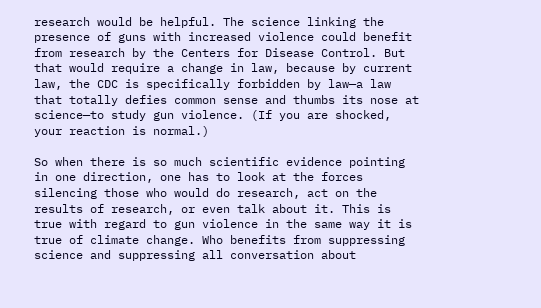research would be helpful. The science linking the presence of guns with increased violence could benefit from research by the Centers for Disease Control. But that would require a change in law, because by current law, the CDC is specifically forbidden by law—a law that totally defies common sense and thumbs its nose at science—to study gun violence. (If you are shocked, your reaction is normal.)

So when there is so much scientific evidence pointing in one direction, one has to look at the forces silencing those who would do research, act on the results of research, or even talk about it. This is true with regard to gun violence in the same way it is true of climate change. Who benefits from suppressing science and suppressing all conversation about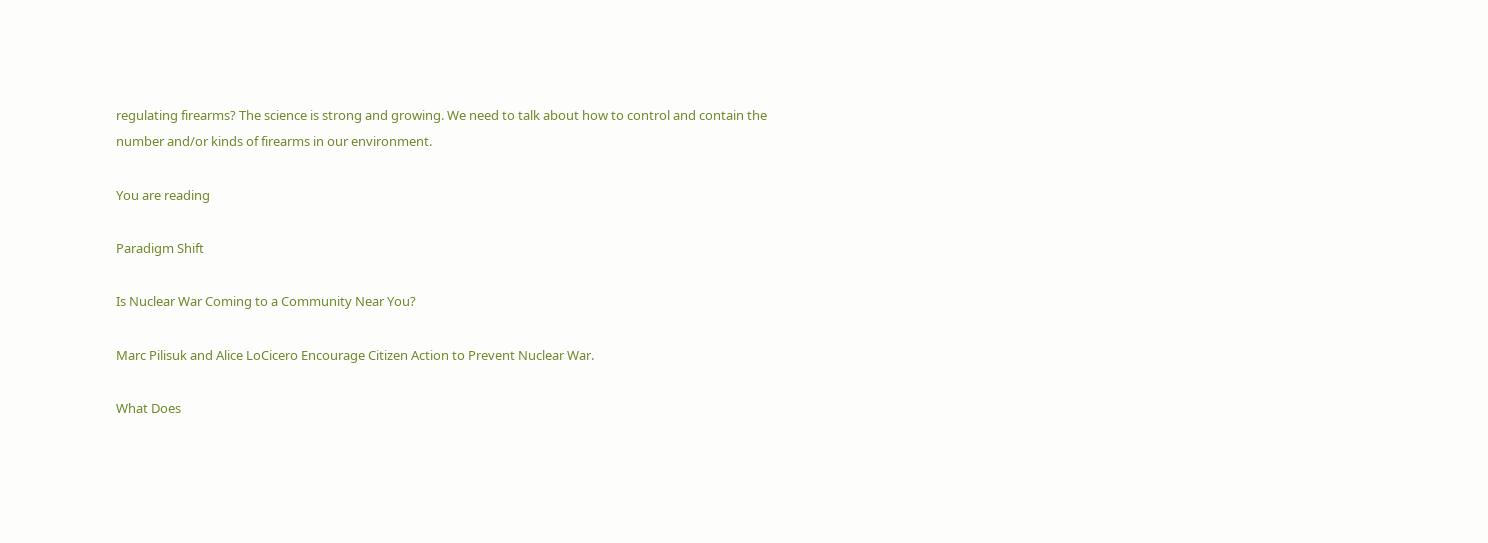regulating firearms? The science is strong and growing. We need to talk about how to control and contain the number and/or kinds of firearms in our environment.

You are reading

Paradigm Shift

Is Nuclear War Coming to a Community Near You?

Marc Pilisuk and Alice LoCicero Encourage Citizen Action to Prevent Nuclear War.

What Does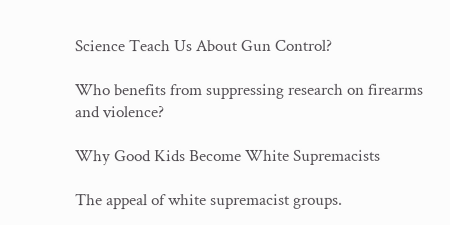Science Teach Us About Gun Control?

Who benefits from suppressing research on firearms and violence?

Why Good Kids Become White Supremacists

The appeal of white supremacist groups.